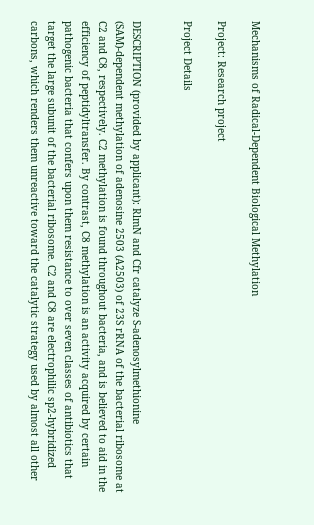Mechanisms of Radical-Dependent Biological Methylation

Project: Research project

Project Details


DESCRIPTION (provided by applicant): RlmN and Cfr catalyze S-adenosylmethionine (SAM)-dependent methylation of adenosine 2503 (A2503) of 23S rRNA of the bacterial ribosome at C2 and C8, respectively. C2 methylation is found throughout bacteria, and is believed to aid in the efficiency of peptidyltransfer. By contrast, C8 methylation is an activity acquired by certain pathogenic bacteria that confers upon them resistance to over seven classes of antibiotics that target the large subunit of the bacterial ribosome. C2 and C8 are electrophilic sp2-hybridized carbons, which renders them unreactive toward the catalytic strategy used by almost all other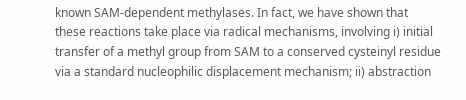known SAM-dependent methylases. In fact, we have shown that these reactions take place via radical mechanisms, involving i) initial transfer of a methyl group from SAM to a conserved cysteinyl residue via a standard nucleophilic displacement mechanism; ii) abstraction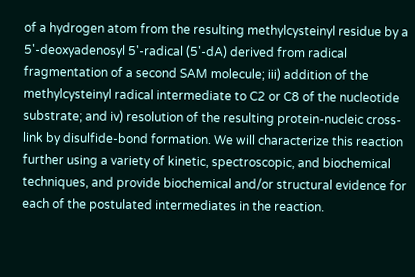of a hydrogen atom from the resulting methylcysteinyl residue by a 5'-deoxyadenosyl 5'-radical (5'-dA) derived from radical fragmentation of a second SAM molecule; iii) addition of the methylcysteinyl radical intermediate to C2 or C8 of the nucleotide substrate; and iv) resolution of the resulting protein-nucleic cross-link by disulfide-bond formation. We will characterize this reaction further using a variety of kinetic, spectroscopic, and biochemical techniques, and provide biochemical and/or structural evidence for each of the postulated intermediates in the reaction.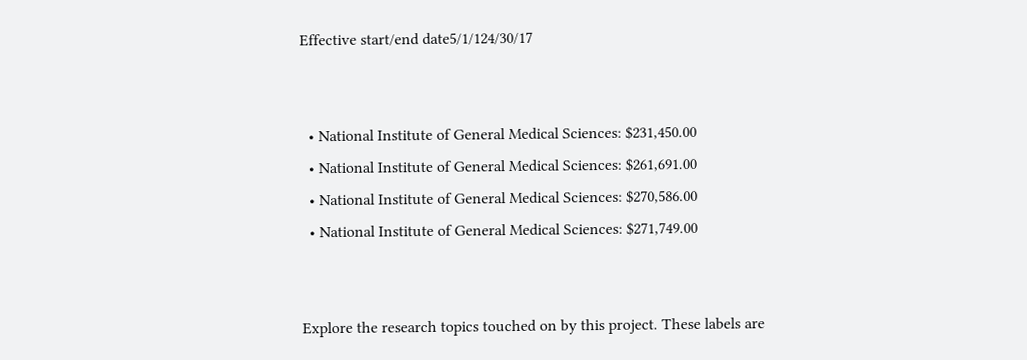Effective start/end date5/1/124/30/17


  • National Institute of General Medical Sciences: $231,450.00
  • National Institute of General Medical Sciences: $261,691.00
  • National Institute of General Medical Sciences: $270,586.00
  • National Institute of General Medical Sciences: $271,749.00


Explore the research topics touched on by this project. These labels are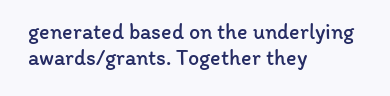generated based on the underlying awards/grants. Together they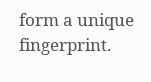form a unique fingerprint.